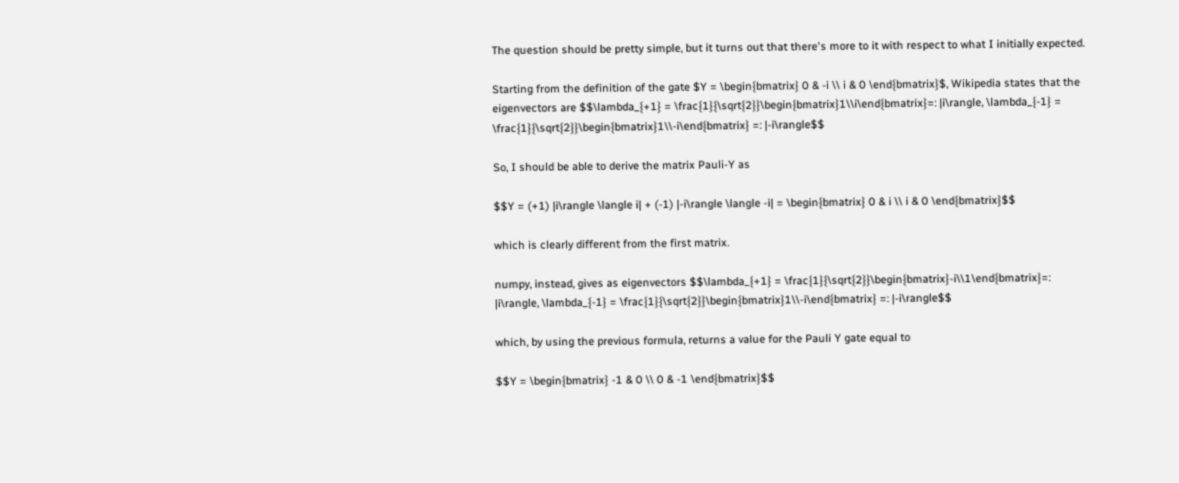The question should be pretty simple, but it turns out that there's more to it with respect to what I initially expected.

Starting from the definition of the gate $Y = \begin{bmatrix} 0 & -i \\ i & 0 \end{bmatrix}$, Wikipedia states that the eigenvectors are $$\lambda_{+1} = \frac{1}{\sqrt{2}}\begin{bmatrix}1\\i\end{bmatrix}=: |i\rangle, \lambda_{-1} = \frac{1}{\sqrt{2}}\begin{bmatrix}1\\-i\end{bmatrix} =: |-i\rangle$$

So, I should be able to derive the matrix Pauli-Y as

$$Y = (+1) |i\rangle \langle i| + (-1) |-i\rangle \langle -i| = \begin{bmatrix} 0 & i \\ i & 0 \end{bmatrix}$$

which is clearly different from the first matrix.

numpy, instead, gives as eigenvectors $$\lambda_{+1} = \frac{1}{\sqrt{2}}\begin{bmatrix}-i\\1\end{bmatrix}=: |i\rangle, \lambda_{-1} = \frac{1}{\sqrt{2}}\begin{bmatrix}1\\-i\end{bmatrix} =: |-i\rangle$$

which, by using the previous formula, returns a value for the Pauli Y gate equal to

$$Y = \begin{bmatrix} -1 & 0 \\ 0 & -1 \end{bmatrix}$$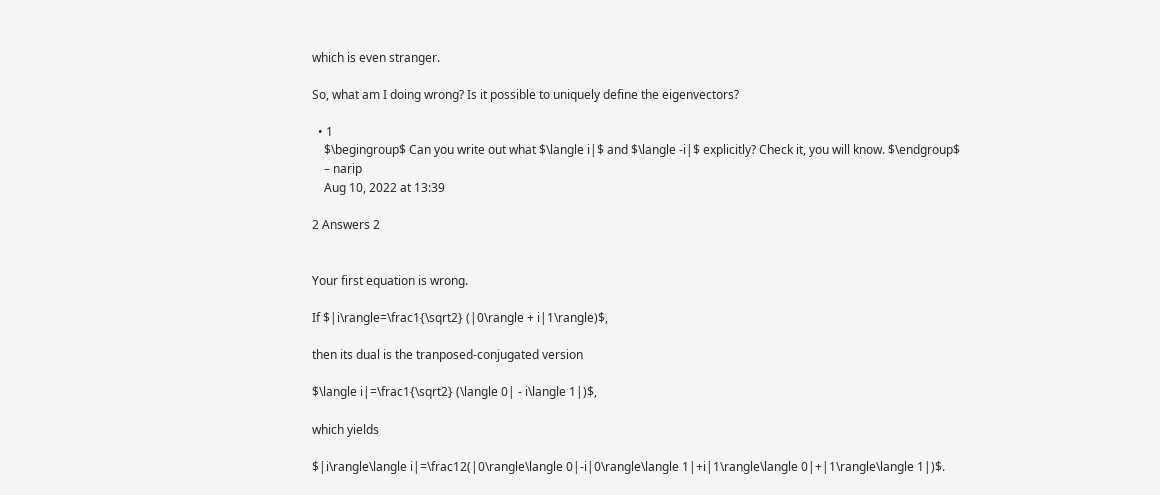which is even stranger.

So, what am I doing wrong? Is it possible to uniquely define the eigenvectors?

  • 1
    $\begingroup$ Can you write out what $\langle i|$ and $\langle -i|$ explicitly? Check it, you will know. $\endgroup$
    – narip
    Aug 10, 2022 at 13:39

2 Answers 2


Your first equation is wrong.

If $|i\rangle=\frac1{\sqrt2} (|0\rangle + i|1\rangle)$,

then its dual is the tranposed-conjugated version

$\langle i|=\frac1{\sqrt2} (\langle 0| - i\langle 1|)$,

which yields

$|i\rangle\langle i|=\frac12(|0\rangle\langle 0|-i|0\rangle\langle 1|+i|1\rangle\langle 0|+|1\rangle\langle 1|)$.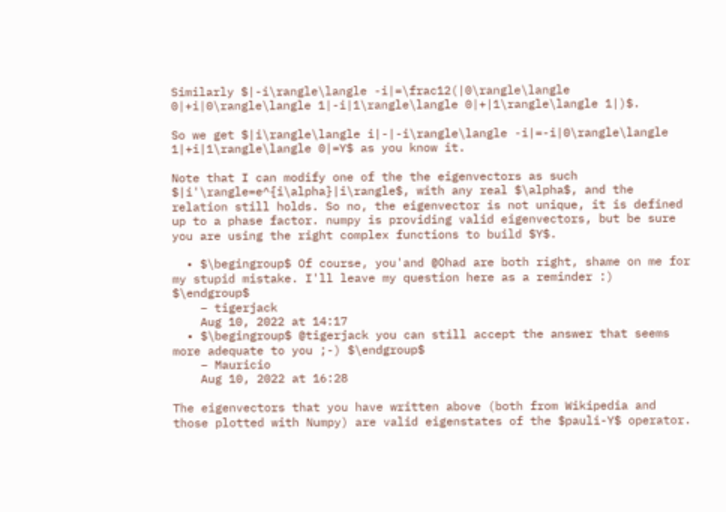Similarly $|-i\rangle\langle -i|=\frac12(|0\rangle\langle 0|+i|0\rangle\langle 1|-i|1\rangle\langle 0|+|1\rangle\langle 1|)$.

So we get $|i\rangle\langle i|-|-i\rangle\langle -i|=-i|0\rangle\langle 1|+i|1\rangle\langle 0|=Y$ as you know it.

Note that I can modify one of the the eigenvectors as such $|i'\rangle=e^{i\alpha}|i\rangle$, with any real $\alpha$, and the relation still holds. So no, the eigenvector is not unique, it is defined up to a phase factor. numpy is providing valid eigenvectors, but be sure you are using the right complex functions to build $Y$.

  • $\begingroup$ Of course, you'and @Ohad are both right, shame on me for my stupid mistake. I'll leave my question here as a reminder :) $\endgroup$
    – tigerjack
    Aug 10, 2022 at 14:17
  • $\begingroup$ @tigerjack you can still accept the answer that seems more adequate to you ;-) $\endgroup$
    – Mauricio
    Aug 10, 2022 at 16:28

The eigenvectors that you have written above (both from Wikipedia and those plotted with Numpy) are valid eigenstates of the $pauli-Y$ operator.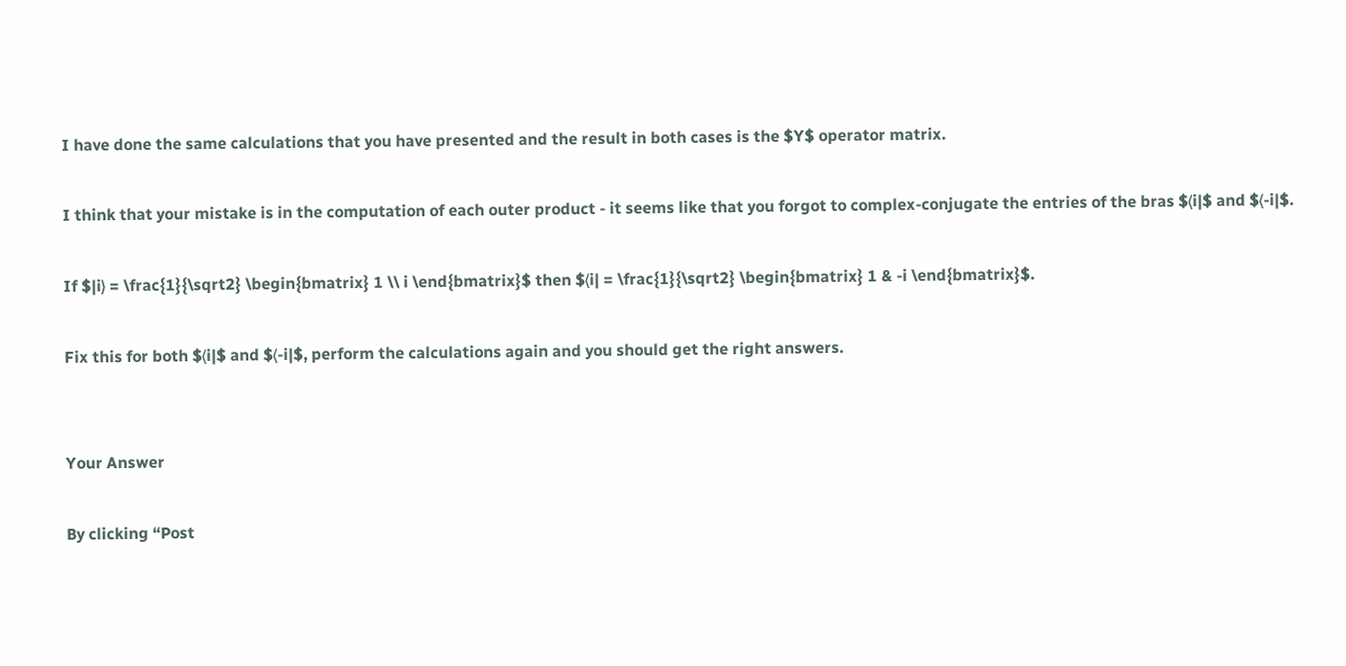I have done the same calculations that you have presented and the result in both cases is the $Y$ operator matrix.

I think that your mistake is in the computation of each outer product - it seems like that you forgot to complex-conjugate the entries of the bras $⟨i|$ and $⟨-i|$.

If $|i⟩ = \frac{1}{\sqrt2} \begin{bmatrix} 1 \\ i \end{bmatrix}$ then $⟨i| = \frac{1}{\sqrt2} \begin{bmatrix} 1 & -i \end{bmatrix}$.

Fix this for both $⟨i|$ and $⟨-i|$, perform the calculations again and you should get the right answers.


Your Answer

By clicking “Post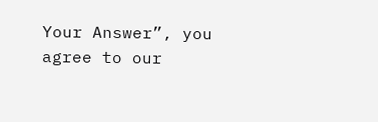Your Answer”, you agree to our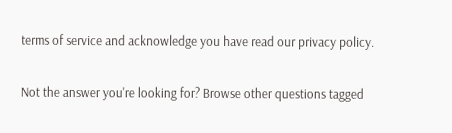terms of service and acknowledge you have read our privacy policy.

Not the answer you're looking for? Browse other questions tagged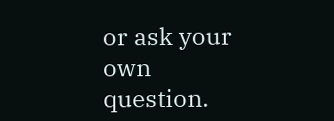or ask your own question.